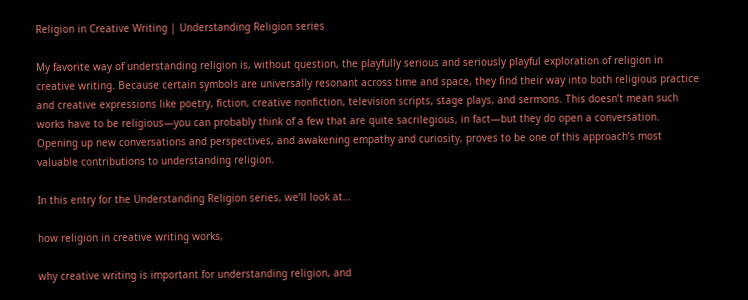Religion in Creative Writing | Understanding Religion series

My favorite way of understanding religion is, without question, the playfully serious and seriously playful exploration of religion in creative writing. Because certain symbols are universally resonant across time and space, they find their way into both religious practice and creative expressions like poetry, fiction, creative nonfiction, television scripts, stage plays, and sermons. This doesn’t mean such works have to be religious—you can probably think of a few that are quite sacrilegious, in fact—but they do open a conversation. Opening up new conversations and perspectives, and awakening empathy and curiosity, proves to be one of this approach’s most valuable contributions to understanding religion.

In this entry for the Understanding Religion series, we’ll look at…

how religion in creative writing works,

why creative writing is important for understanding religion, and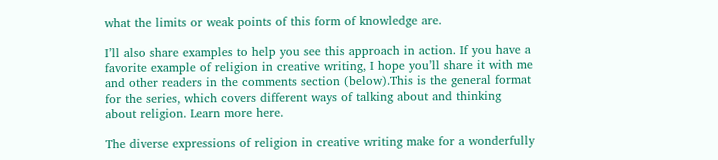what the limits or weak points of this form of knowledge are.

I’ll also share examples to help you see this approach in action. If you have a favorite example of religion in creative writing, I hope you’ll share it with me and other readers in the comments section (below).This is the general format for the series, which covers different ways of talking about and thinking about religion. Learn more here.

The diverse expressions of religion in creative writing make for a wonderfully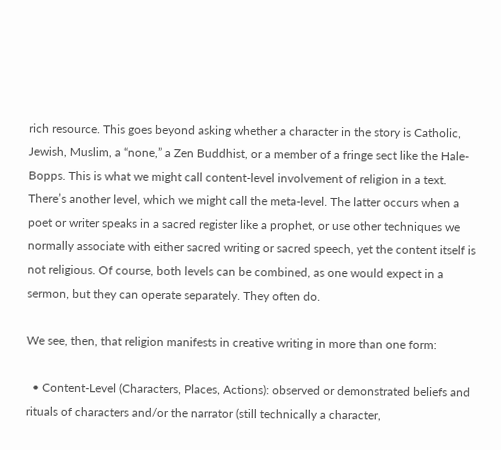rich resource. This goes beyond asking whether a character in the story is Catholic, Jewish, Muslim, a “none,” a Zen Buddhist, or a member of a fringe sect like the Hale-Bopps. This is what we might call content-level involvement of religion in a text. There’s another level, which we might call the meta-level. The latter occurs when a poet or writer speaks in a sacred register like a prophet, or use other techniques we normally associate with either sacred writing or sacred speech, yet the content itself is not religious. Of course, both levels can be combined, as one would expect in a sermon, but they can operate separately. They often do.

We see, then, that religion manifests in creative writing in more than one form:

  • Content-Level (Characters, Places, Actions): observed or demonstrated beliefs and rituals of characters and/or the narrator (still technically a character,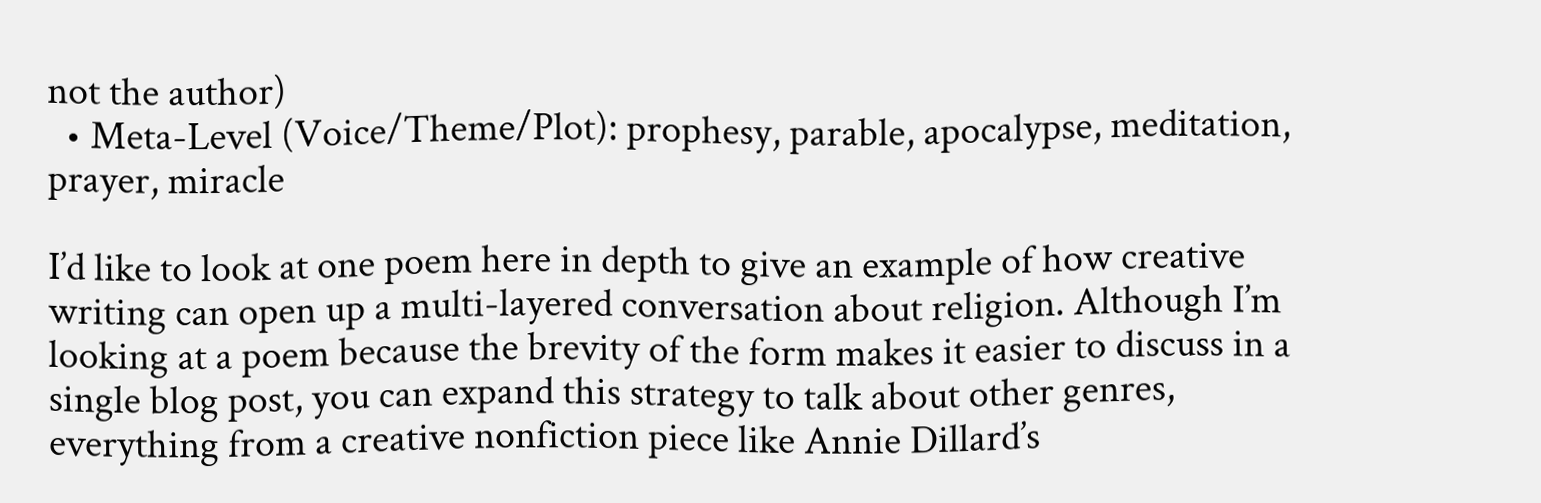not the author)
  • Meta-Level (Voice/Theme/Plot): prophesy, parable, apocalypse, meditation, prayer, miracle

I’d like to look at one poem here in depth to give an example of how creative writing can open up a multi-layered conversation about religion. Although I’m looking at a poem because the brevity of the form makes it easier to discuss in a single blog post, you can expand this strategy to talk about other genres, everything from a creative nonfiction piece like Annie Dillard’s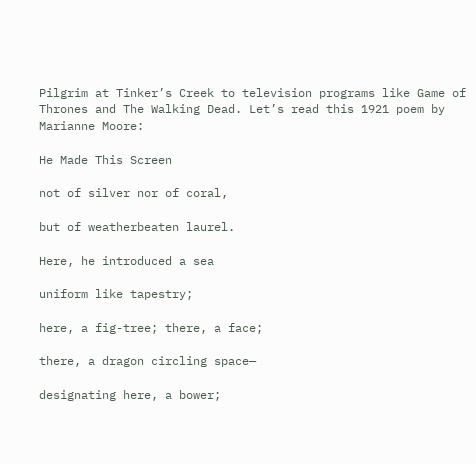Pilgrim at Tinker’s Creek to television programs like Game of Thrones and The Walking Dead. Let’s read this 1921 poem by Marianne Moore:

He Made This Screen

not of silver nor of coral,

but of weatherbeaten laurel.

Here, he introduced a sea

uniform like tapestry;

here, a fig-tree; there, a face;

there, a dragon circling space—

designating here, a bower;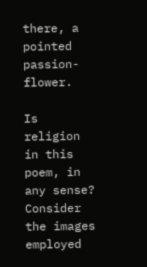there, a pointed passion-flower.

Is religion in this poem, in any sense? Consider the images employed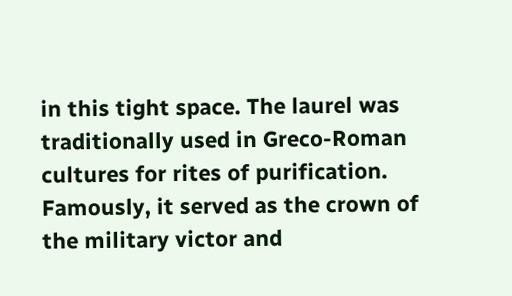in this tight space. The laurel was traditionally used in Greco-Roman cultures for rites of purification. Famously, it served as the crown of the military victor and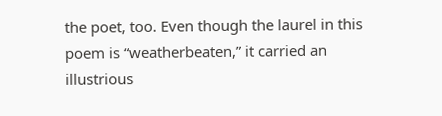the poet, too. Even though the laurel in this poem is “weatherbeaten,” it carried an illustrious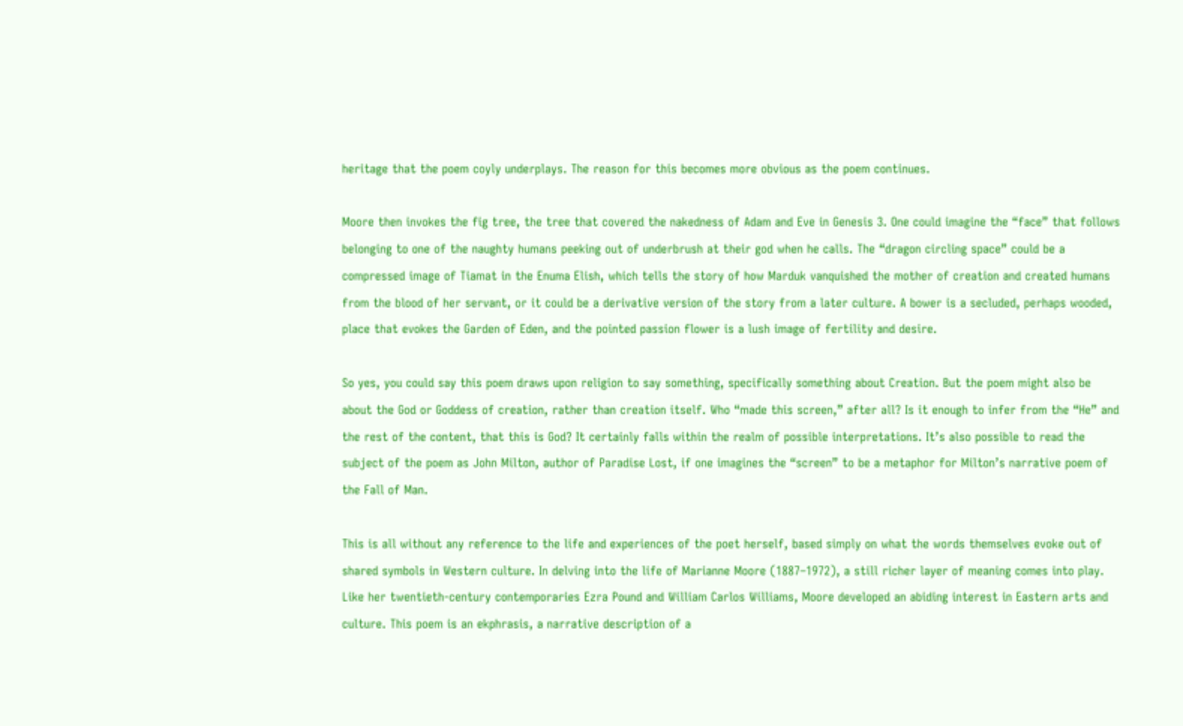heritage that the poem coyly underplays. The reason for this becomes more obvious as the poem continues.

Moore then invokes the fig tree, the tree that covered the nakedness of Adam and Eve in Genesis 3. One could imagine the “face” that follows belonging to one of the naughty humans peeking out of underbrush at their god when he calls. The “dragon circling space” could be a compressed image of Tiamat in the Enuma Elish, which tells the story of how Marduk vanquished the mother of creation and created humans from the blood of her servant, or it could be a derivative version of the story from a later culture. A bower is a secluded, perhaps wooded, place that evokes the Garden of Eden, and the pointed passion flower is a lush image of fertility and desire.

So yes, you could say this poem draws upon religion to say something, specifically something about Creation. But the poem might also be about the God or Goddess of creation, rather than creation itself. Who “made this screen,” after all? Is it enough to infer from the “He” and the rest of the content, that this is God? It certainly falls within the realm of possible interpretations. It’s also possible to read the subject of the poem as John Milton, author of Paradise Lost, if one imagines the “screen” to be a metaphor for Milton’s narrative poem of the Fall of Man.

This is all without any reference to the life and experiences of the poet herself, based simply on what the words themselves evoke out of shared symbols in Western culture. In delving into the life of Marianne Moore (1887–1972), a still richer layer of meaning comes into play. Like her twentieth-century contemporaries Ezra Pound and William Carlos Williams, Moore developed an abiding interest in Eastern arts and culture. This poem is an ekphrasis, a narrative description of a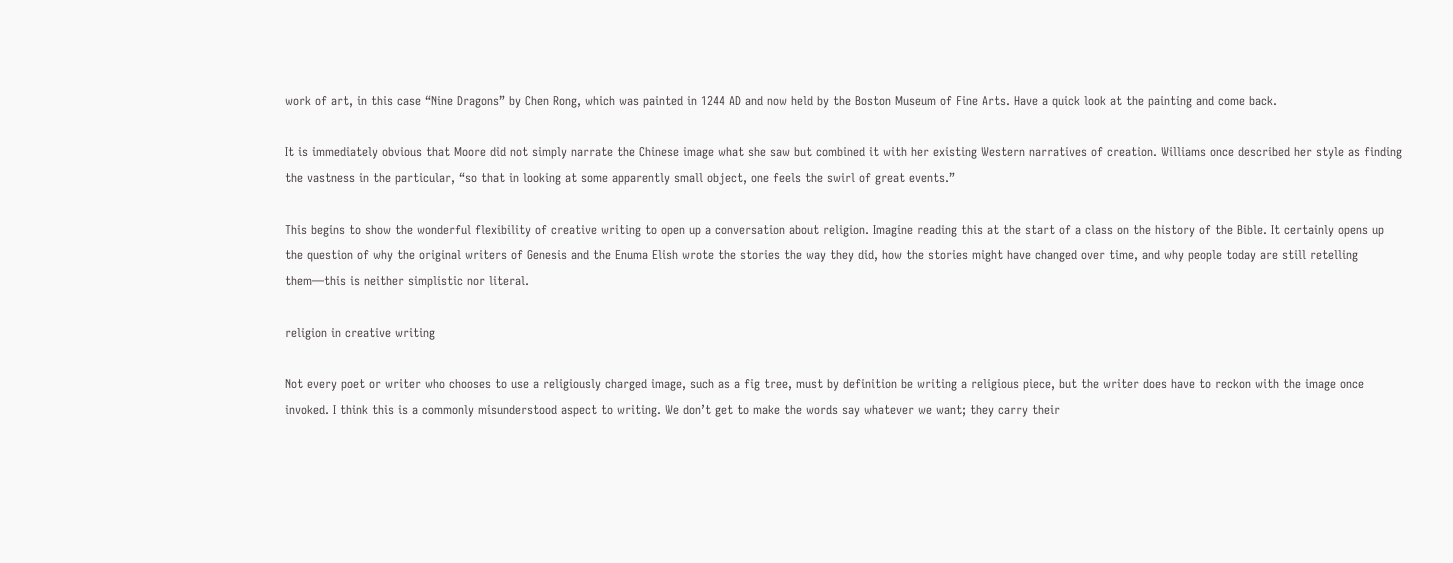work of art, in this case “Nine Dragons” by Chen Rong, which was painted in 1244 AD and now held by the Boston Museum of Fine Arts. Have a quick look at the painting and come back.

It is immediately obvious that Moore did not simply narrate the Chinese image what she saw but combined it with her existing Western narratives of creation. Williams once described her style as finding the vastness in the particular, “so that in looking at some apparently small object, one feels the swirl of great events.”

This begins to show the wonderful flexibility of creative writing to open up a conversation about religion. Imagine reading this at the start of a class on the history of the Bible. It certainly opens up the question of why the original writers of Genesis and the Enuma Elish wrote the stories the way they did, how the stories might have changed over time, and why people today are still retelling them—this is neither simplistic nor literal.

religion in creative writing

Not every poet or writer who chooses to use a religiously charged image, such as a fig tree, must by definition be writing a religious piece, but the writer does have to reckon with the image once invoked. I think this is a commonly misunderstood aspect to writing. We don’t get to make the words say whatever we want; they carry their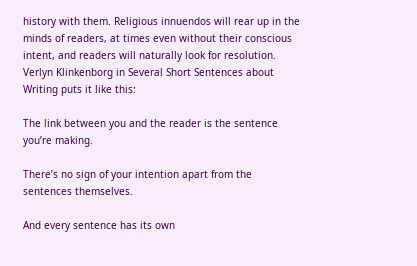history with them. Religious innuendos will rear up in the minds of readers, at times even without their conscious intent, and readers will naturally look for resolution. Verlyn Klinkenborg in Several Short Sentences about Writing puts it like this:

The link between you and the reader is the sentence you’re making.

There’s no sign of your intention apart from the sentences themselves.

And every sentence has its own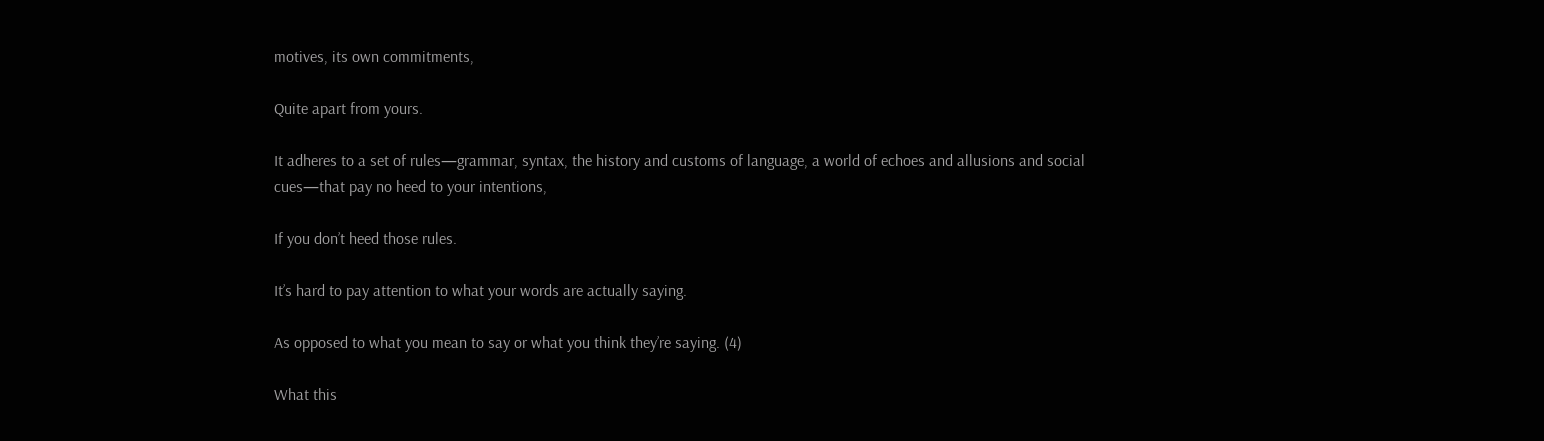motives, its own commitments,

Quite apart from yours.

It adheres to a set of rules—grammar, syntax, the history and customs of language, a world of echoes and allusions and social cues—that pay no heed to your intentions,

If you don’t heed those rules.

It’s hard to pay attention to what your words are actually saying.

As opposed to what you mean to say or what you think they’re saying. (4)

What this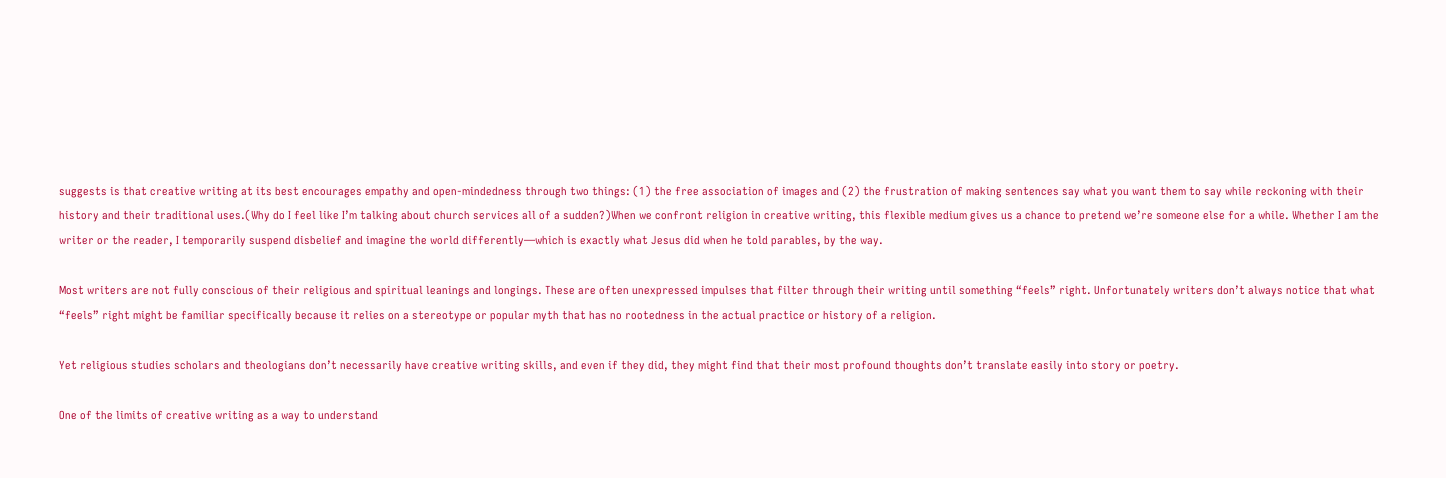suggests is that creative writing at its best encourages empathy and open-mindedness through two things: (1) the free association of images and (2) the frustration of making sentences say what you want them to say while reckoning with their history and their traditional uses.(Why do I feel like I’m talking about church services all of a sudden?)When we confront religion in creative writing, this flexible medium gives us a chance to pretend we’re someone else for a while. Whether I am the writer or the reader, I temporarily suspend disbelief and imagine the world differently—which is exactly what Jesus did when he told parables, by the way.

Most writers are not fully conscious of their religious and spiritual leanings and longings. These are often unexpressed impulses that filter through their writing until something “feels” right. Unfortunately writers don’t always notice that what “feels” right might be familiar specifically because it relies on a stereotype or popular myth that has no rootedness in the actual practice or history of a religion.

Yet religious studies scholars and theologians don’t necessarily have creative writing skills, and even if they did, they might find that their most profound thoughts don’t translate easily into story or poetry.

One of the limits of creative writing as a way to understand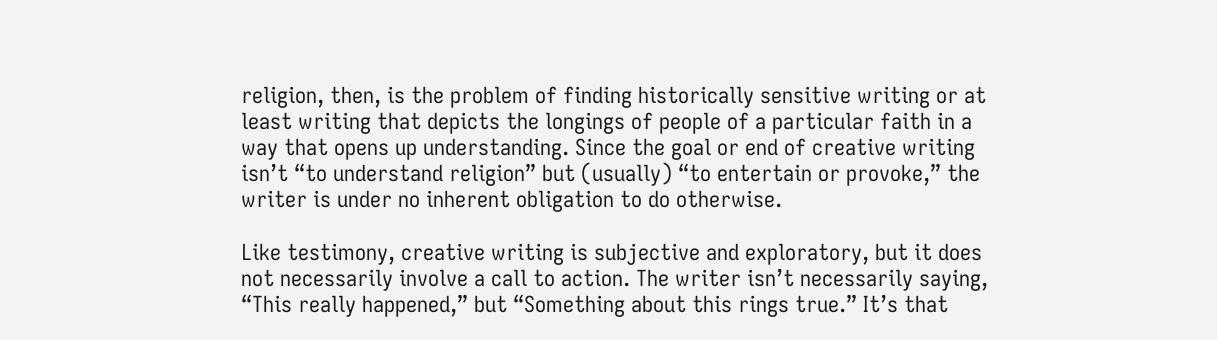religion, then, is the problem of finding historically sensitive writing or at least writing that depicts the longings of people of a particular faith in a way that opens up understanding. Since the goal or end of creative writing isn’t “to understand religion” but (usually) “to entertain or provoke,” the writer is under no inherent obligation to do otherwise.

Like testimony, creative writing is subjective and exploratory, but it does not necessarily involve a call to action. The writer isn’t necessarily saying, “This really happened,” but “Something about this rings true.” It’s that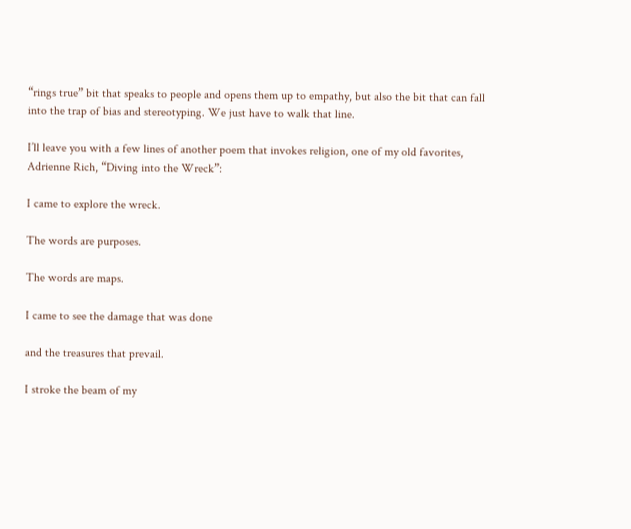“rings true” bit that speaks to people and opens them up to empathy, but also the bit that can fall into the trap of bias and stereotyping. We just have to walk that line.

I’ll leave you with a few lines of another poem that invokes religion, one of my old favorites, Adrienne Rich, “Diving into the Wreck”:

I came to explore the wreck.

The words are purposes.

The words are maps.

I came to see the damage that was done

and the treasures that prevail.

I stroke the beam of my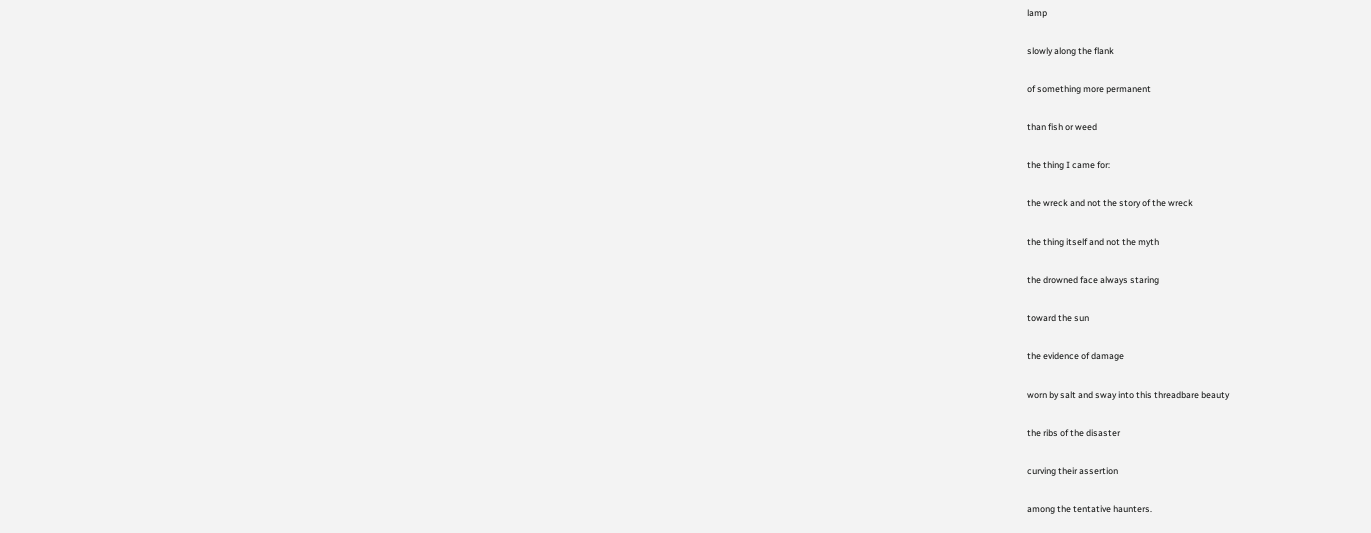lamp

slowly along the flank

of something more permanent

than fish or weed

the thing I came for:

the wreck and not the story of the wreck

the thing itself and not the myth

the drowned face always staring

toward the sun

the evidence of damage

worn by salt and sway into this threadbare beauty

the ribs of the disaster

curving their assertion

among the tentative haunters.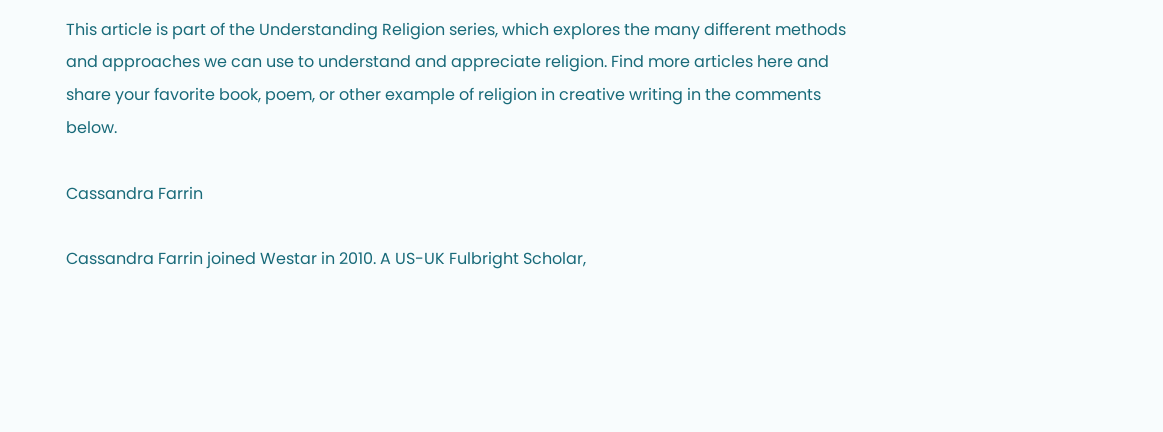This article is part of the Understanding Religion series, which explores the many different methods and approaches we can use to understand and appreciate religion. Find more articles here and share your favorite book, poem, or other example of religion in creative writing in the comments below.

Cassandra Farrin

Cassandra Farrin joined Westar in 2010. A US-UK Fulbright Scholar,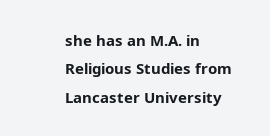she has an M.A. in Religious Studies from Lancaster University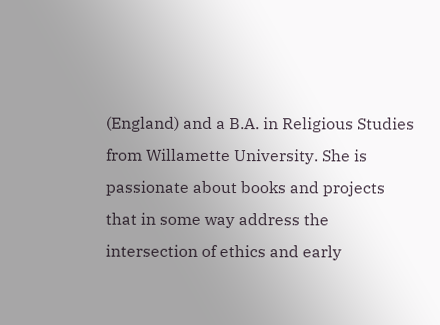(England) and a B.A. in Religious Studies from Willamette University. She is passionate about books and projects that in some way address the intersection of ethics and early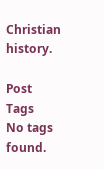Christian history.

Post Tags
No tags found.